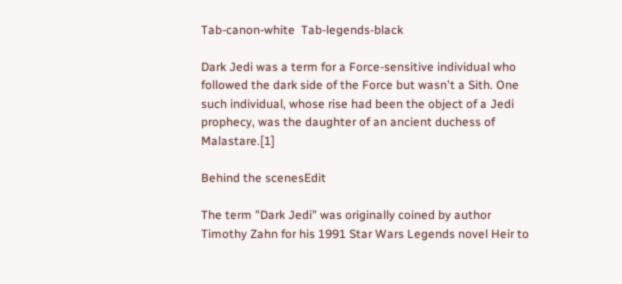Tab-canon-white  Tab-legends-black

Dark Jedi was a term for a Force-sensitive individual who followed the dark side of the Force but wasn't a Sith. One such individual, whose rise had been the object of a Jedi prophecy, was the daughter of an ancient duchess of Malastare.[1]

Behind the scenesEdit

The term "Dark Jedi" was originally coined by author Timothy Zahn for his 1991 Star Wars Legends novel Heir to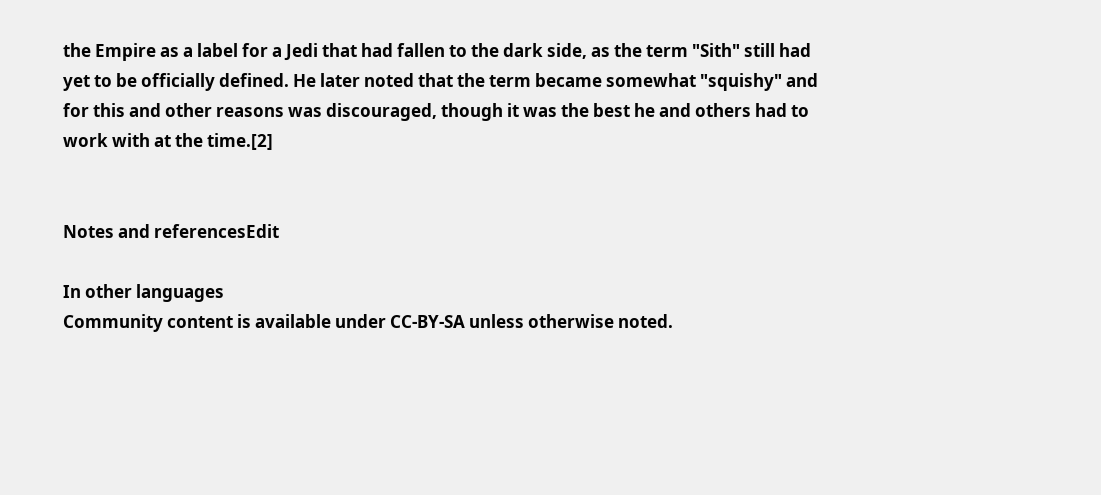the Empire as a label for a Jedi that had fallen to the dark side, as the term "Sith" still had yet to be officially defined. He later noted that the term became somewhat "squishy" and for this and other reasons was discouraged, though it was the best he and others had to work with at the time.[2]


Notes and referencesEdit

In other languages
Community content is available under CC-BY-SA unless otherwise noted.